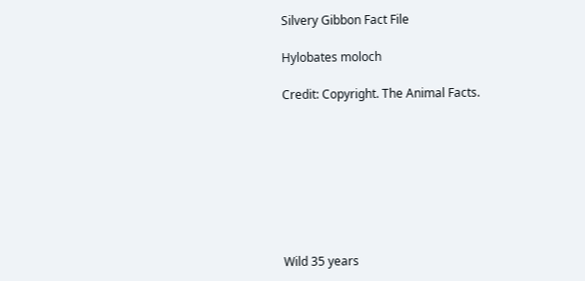Silvery Gibbon Fact File

Hylobates moloch

Credit: Copyright. The Animal Facts.








Wild 35 years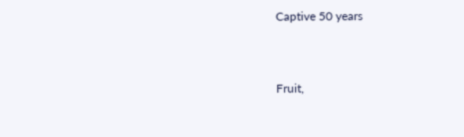Captive 50 years



Fruit,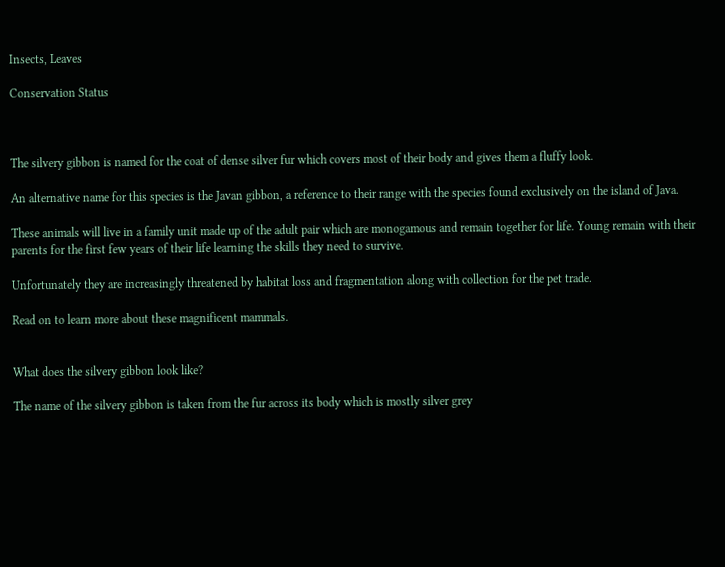Insects, Leaves

Conservation Status



The silvery gibbon is named for the coat of dense silver fur which covers most of their body and gives them a fluffy look.

An alternative name for this species is the Javan gibbon, a reference to their range with the species found exclusively on the island of Java.

These animals will live in a family unit made up of the adult pair which are monogamous and remain together for life. Young remain with their parents for the first few years of their life learning the skills they need to survive.

Unfortunately they are increasingly threatened by habitat loss and fragmentation along with collection for the pet trade.

Read on to learn more about these magnificent mammals.


What does the silvery gibbon look like?

The name of the silvery gibbon is taken from the fur across its body which is mostly silver grey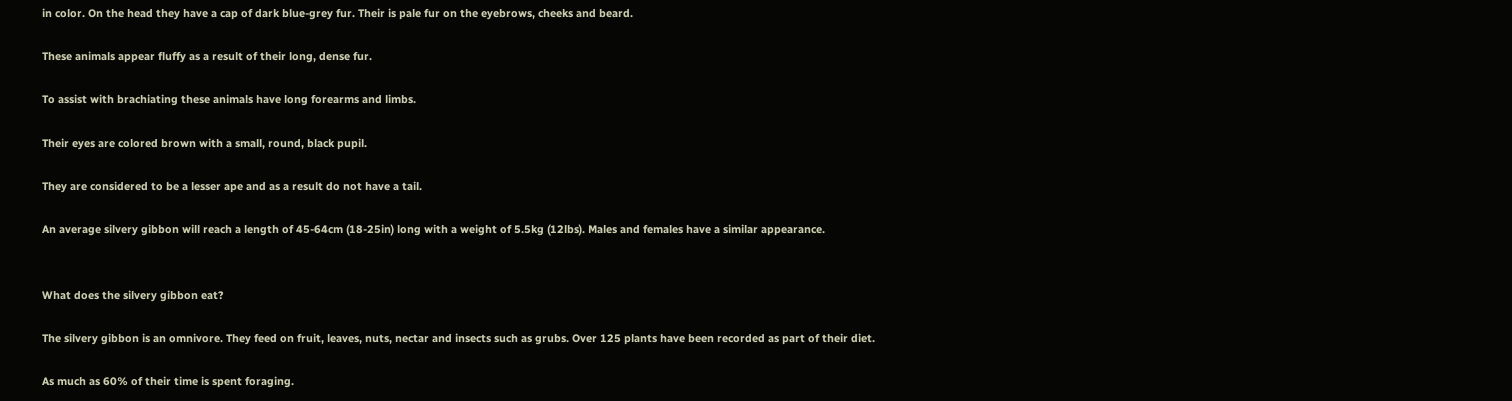in color. On the head they have a cap of dark blue-grey fur. Their is pale fur on the eyebrows, cheeks and beard.

These animals appear fluffy as a result of their long, dense fur.

To assist with brachiating these animals have long forearms and limbs.

Their eyes are colored brown with a small, round, black pupil.

They are considered to be a lesser ape and as a result do not have a tail.

An average silvery gibbon will reach a length of 45-64cm (18-25in) long with a weight of 5.5kg (12lbs). Males and females have a similar appearance.


What does the silvery gibbon eat?

The silvery gibbon is an omnivore. They feed on fruit, leaves, nuts, nectar and insects such as grubs. Over 125 plants have been recorded as part of their diet.

As much as 60% of their time is spent foraging.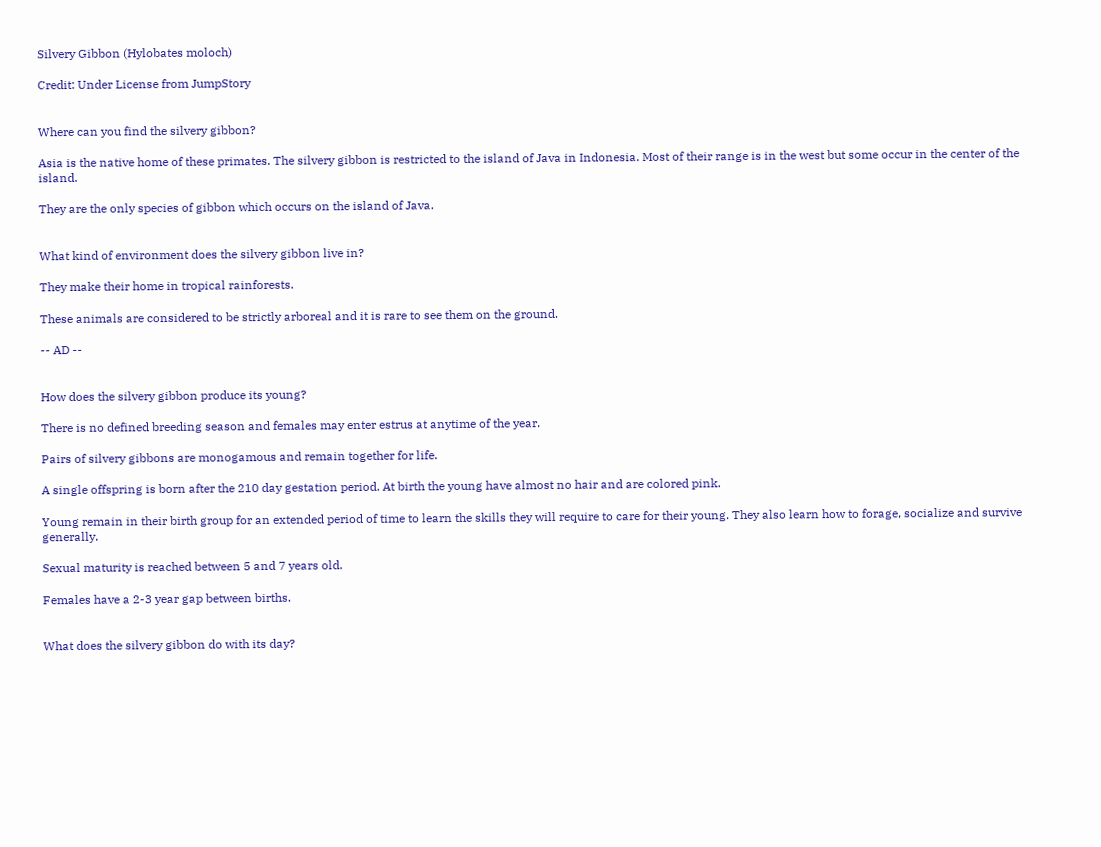Silvery Gibbon (Hylobates moloch)

Credit: Under License from JumpStory


Where can you find the silvery gibbon?

Asia is the native home of these primates. The silvery gibbon is restricted to the island of Java in Indonesia. Most of their range is in the west but some occur in the center of the island.

They are the only species of gibbon which occurs on the island of Java.


What kind of environment does the silvery gibbon live in?

They make their home in tropical rainforests.

These animals are considered to be strictly arboreal and it is rare to see them on the ground.

-- AD --


How does the silvery gibbon produce its young?

There is no defined breeding season and females may enter estrus at anytime of the year.

Pairs of silvery gibbons are monogamous and remain together for life.

A single offspring is born after the 210 day gestation period. At birth the young have almost no hair and are colored pink.

Young remain in their birth group for an extended period of time to learn the skills they will require to care for their young. They also learn how to forage, socialize and survive generally.

Sexual maturity is reached between 5 and 7 years old.

Females have a 2-3 year gap between births.


What does the silvery gibbon do with its day?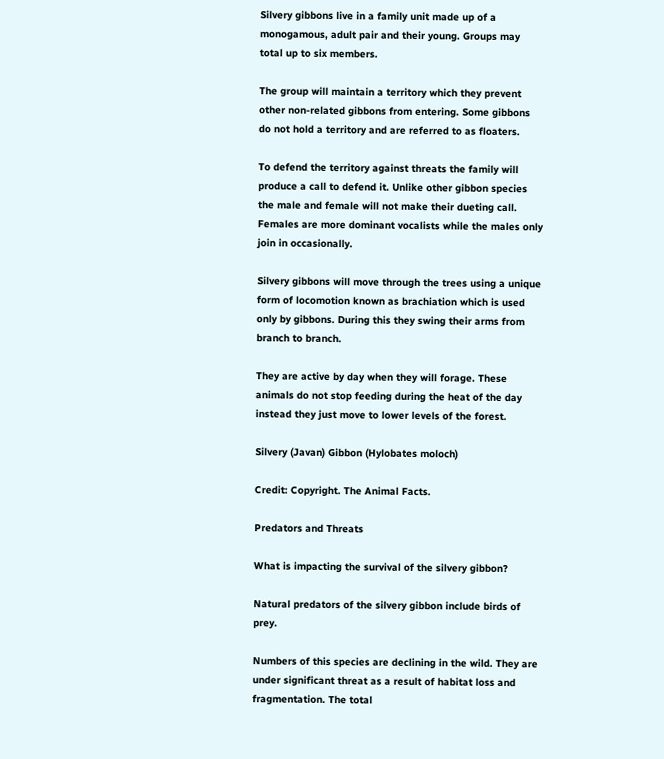Silvery gibbons live in a family unit made up of a monogamous, adult pair and their young. Groups may total up to six members.

The group will maintain a territory which they prevent other non-related gibbons from entering. Some gibbons do not hold a territory and are referred to as floaters.

To defend the territory against threats the family will produce a call to defend it. Unlike other gibbon species the male and female will not make their dueting call. Females are more dominant vocalists while the males only join in occasionally.

Silvery gibbons will move through the trees using a unique form of locomotion known as brachiation which is used only by gibbons. During this they swing their arms from branch to branch.

They are active by day when they will forage. These animals do not stop feeding during the heat of the day instead they just move to lower levels of the forest.

Silvery (Javan) Gibbon (Hylobates moloch)

Credit: Copyright. The Animal Facts.

Predators and Threats

What is impacting the survival of the silvery gibbon?

Natural predators of the silvery gibbon include birds of prey.

Numbers of this species are declining in the wild. They are under significant threat as a result of habitat loss and fragmentation. The total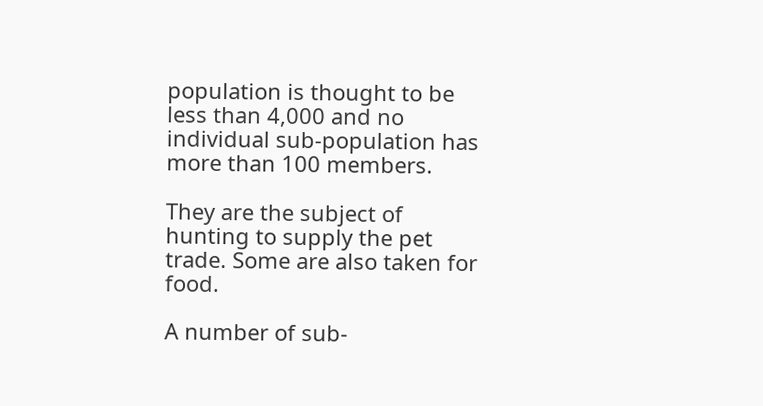population is thought to be less than 4,000 and no individual sub-population has more than 100 members.

They are the subject of hunting to supply the pet trade. Some are also taken for food.

A number of sub-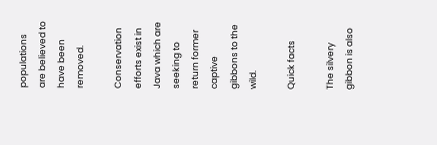populations are believed to have been removed.

Conservation efforts exist in Java which are seeking to return former captive gibbons to the wild.

Quick facts

The silvery gibbon is also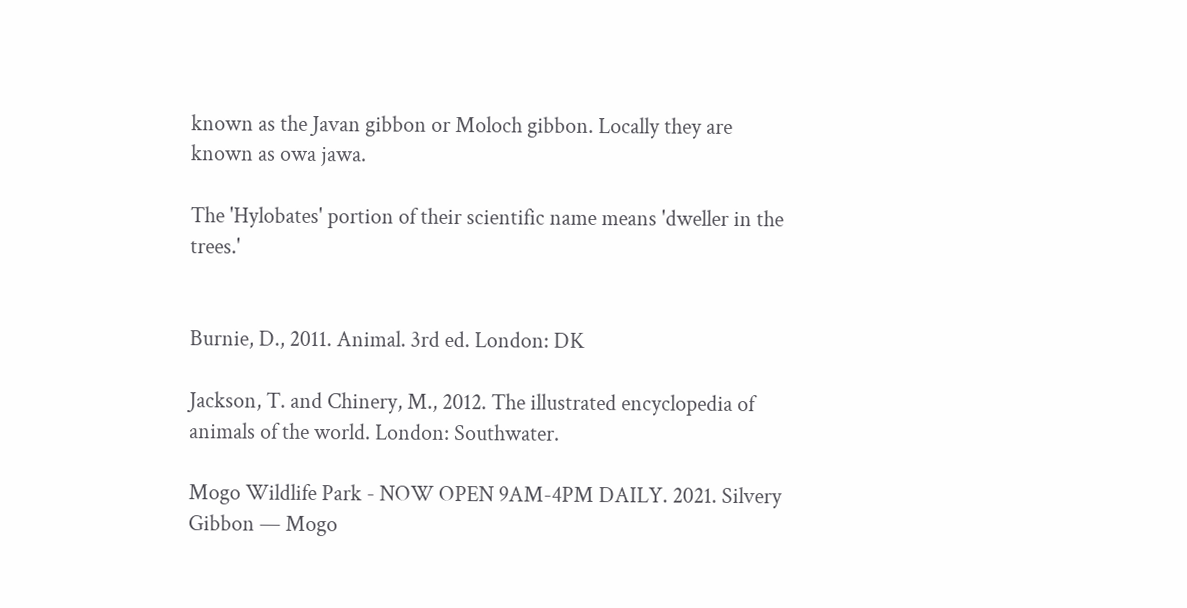known as the Javan gibbon or Moloch gibbon. Locally they are known as owa jawa.

The 'Hylobates' portion of their scientific name means 'dweller in the trees.'


Burnie, D., 2011. Animal. 3rd ed. London: DK

Jackson, T. and Chinery, M., 2012. The illustrated encyclopedia of animals of the world. London: Southwater.

Mogo Wildlife Park - NOW OPEN 9AM-4PM DAILY. 2021. Silvery Gibbon — Mogo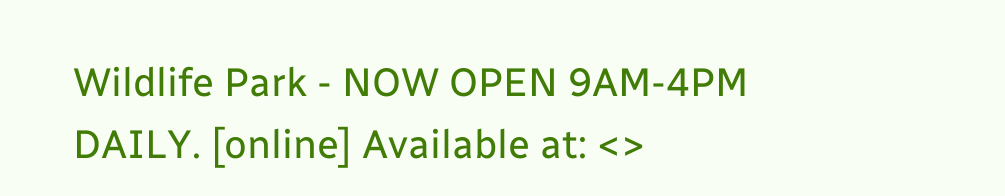Wildlife Park - NOW OPEN 9AM-4PM DAILY. [online] Available at: <>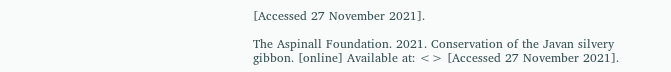[Accessed 27 November 2021].

The Aspinall Foundation. 2021. Conservation of the Javan silvery gibbon. [online] Available at: <> [Accessed 27 November 2021].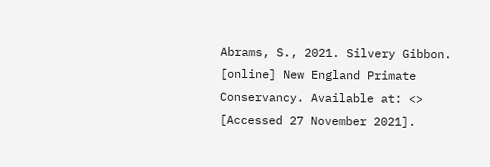Abrams, S., 2021. Silvery Gibbon. [online] New England Primate Conservancy. Available at: <> [Accessed 27 November 2021].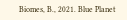Biomes, B., 2021. Blue Planet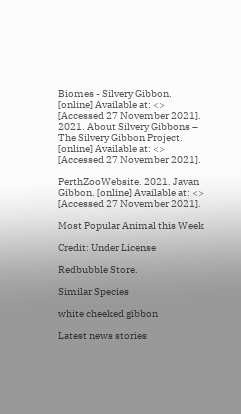Biomes - Silvery Gibbon. [online] Available at: <> [Accessed 27 November 2021]. 2021. About Silvery Gibbons – The Silvery Gibbon Project. [online] Available at: <> [Accessed 27 November 2021].

PerthZooWebsite. 2021. Javan Gibbon. [online] Available at: <> [Accessed 27 November 2021].

Most Popular Animal this Week

Credit: Under License

Redbubble Store.

Similar Species

white cheeked gibbon

Latest news stories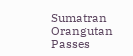Sumatran Orangutan Passes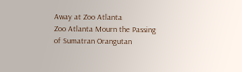Away at Zoo Atlanta
Zoo Atlanta Mourn the Passing of Sumatran Orangutan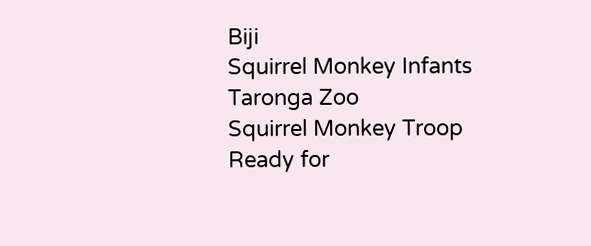Biji
Squirrel Monkey Infants Taronga Zoo
Squirrel Monkey Troop Ready for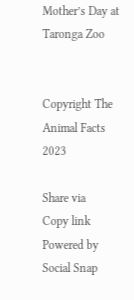Mother’s Day at Taronga Zoo


Copyright The Animal Facts 2023

Share via
Copy link
Powered by Social Snap